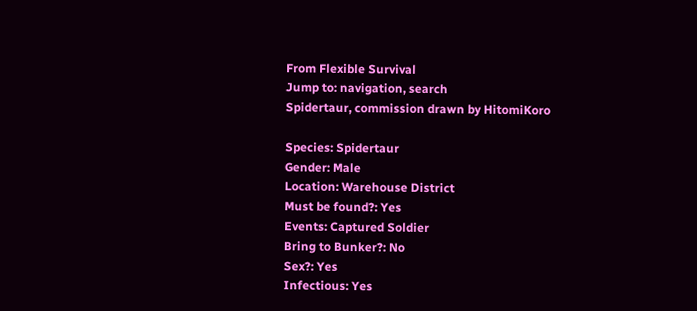From Flexible Survival
Jump to: navigation, search
Spidertaur, commission drawn by HitomiKoro

Species: Spidertaur
Gender: Male
Location: Warehouse District
Must be found?: Yes
Events: Captured Soldier
Bring to Bunker?: No
Sex?: Yes
Infectious: Yes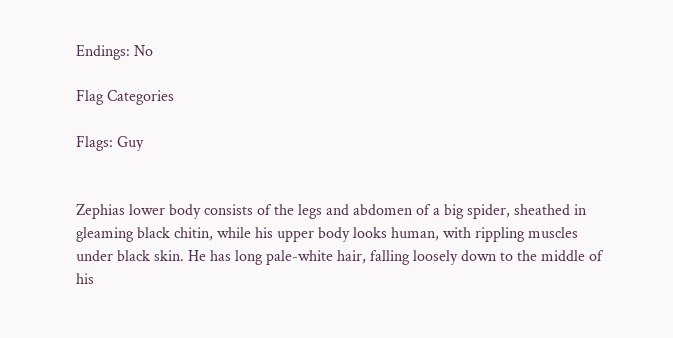Endings: No

Flag Categories

Flags: Guy


Zephias lower body consists of the legs and abdomen of a big spider, sheathed in gleaming black chitin, while his upper body looks human, with rippling muscles under black skin. He has long pale-white hair, falling loosely down to the middle of his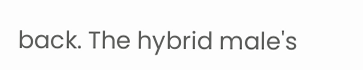back. The hybrid male's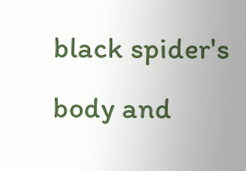black spider's body and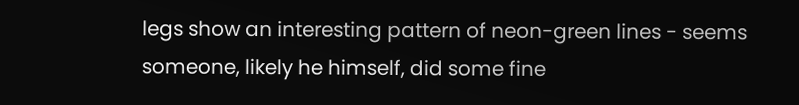legs show an interesting pattern of neon-green lines - seems someone, likely he himself, did some fine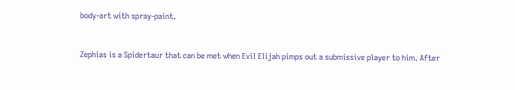body-art with spray-paint.


Zephias is a Spidertaur that can be met when Evil Elijah pimps out a submissive player to him. After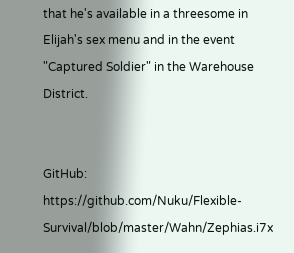that he's available in a threesome in Elijah's sex menu and in the event "Captured Soldier" in the Warehouse District.


GitHub: https://github.com/Nuku/Flexible-Survival/blob/master/Wahn/Zephias.i7x